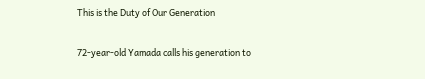This is the Duty of Our Generation

72-year-old Yamada calls his generation to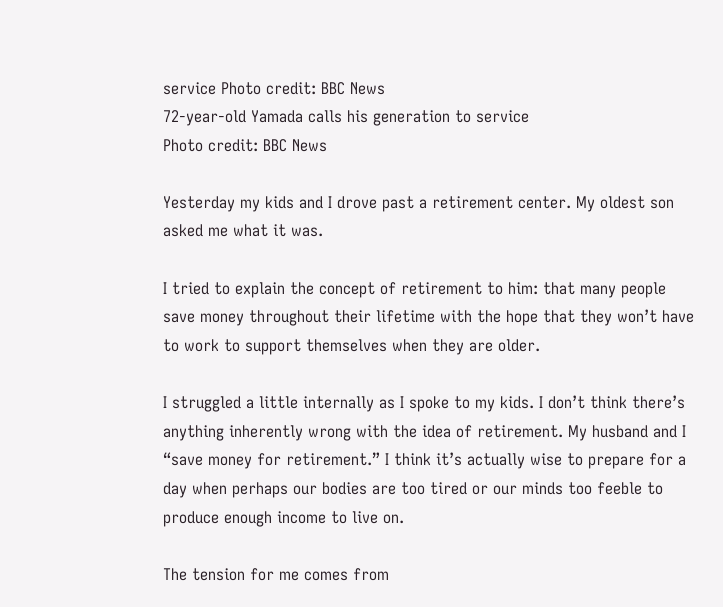service Photo credit: BBC News
72-year-old Yamada calls his generation to service
Photo credit: BBC News

Yesterday my kids and I drove past a retirement center. My oldest son asked me what it was.

I tried to explain the concept of retirement to him: that many people save money throughout their lifetime with the hope that they won’t have to work to support themselves when they are older.

I struggled a little internally as I spoke to my kids. I don’t think there’s anything inherently wrong with the idea of retirement. My husband and I “save money for retirement.” I think it’s actually wise to prepare for a day when perhaps our bodies are too tired or our minds too feeble to produce enough income to live on.

The tension for me comes from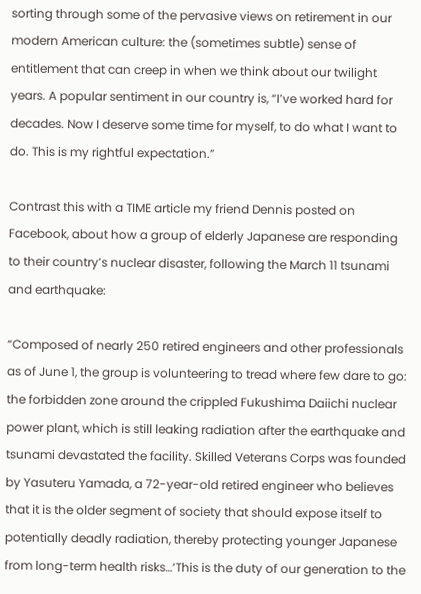sorting through some of the pervasive views on retirement in our modern American culture: the (sometimes subtle) sense of entitlement that can creep in when we think about our twilight years. A popular sentiment in our country is, “I’ve worked hard for decades. Now I deserve some time for myself, to do what I want to do. This is my rightful expectation.”

Contrast this with a TIME article my friend Dennis posted on Facebook, about how a group of elderly Japanese are responding to their country’s nuclear disaster, following the March 11 tsunami and earthquake:

“Composed of nearly 250 retired engineers and other professionals as of June 1, the group is volunteering to tread where few dare to go: the forbidden zone around the crippled Fukushima Daiichi nuclear power plant, which is still leaking radiation after the earthquake and tsunami devastated the facility. Skilled Veterans Corps was founded by Yasuteru Yamada, a 72-year-old retired engineer who believes that it is the older segment of society that should expose itself to potentially deadly radiation, thereby protecting younger Japanese from long-term health risks…‘This is the duty of our generation to the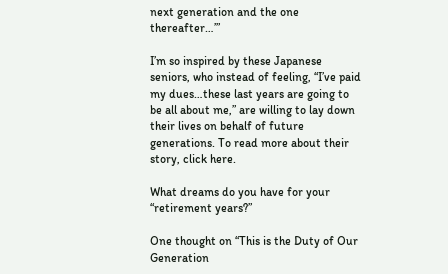next generation and the one thereafter…’”

I’m so inspired by these Japanese seniors, who instead of feeling, “I’ve paid my dues…these last years are going to be all about me,” are willing to lay down their lives on behalf of future generations. To read more about their story, click here.

What dreams do you have for your “retirement years?”

One thought on “This is the Duty of Our Generation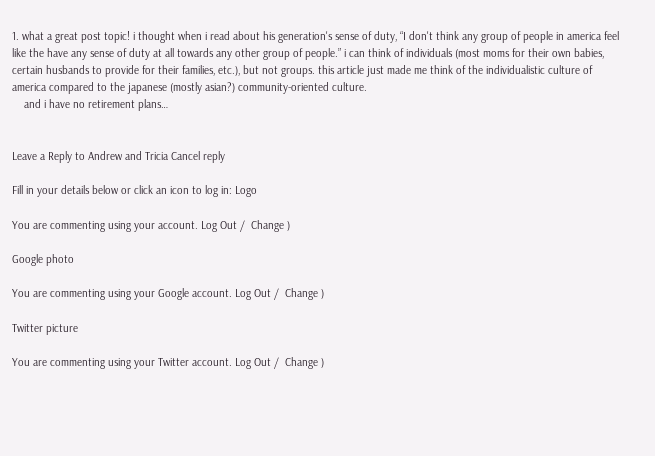1. what a great post topic! i thought when i read about his generation's sense of duty, “I don't think any group of people in america feel like the have any sense of duty at all towards any other group of people.” i can think of individuals (most moms for their own babies, certain husbands to provide for their families, etc.), but not groups. this article just made me think of the individualistic culture of america compared to the japanese (mostly asian?) community-oriented culture.
    and i have no retirement plans…


Leave a Reply to Andrew and Tricia Cancel reply

Fill in your details below or click an icon to log in: Logo

You are commenting using your account. Log Out /  Change )

Google photo

You are commenting using your Google account. Log Out /  Change )

Twitter picture

You are commenting using your Twitter account. Log Out /  Change )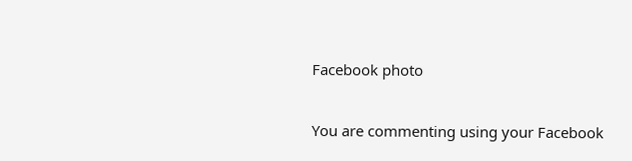Facebook photo

You are commenting using your Facebook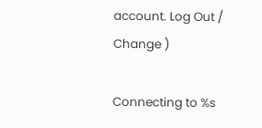account. Log Out /  Change )

Connecting to %s